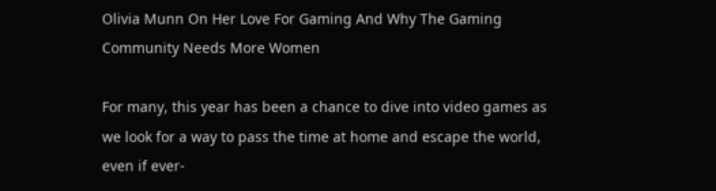Olivia Munn On Her Love For Gaming And Why The Gaming Community Needs More Women

For many, this year has been a chance to dive into video games as we look for a way to pass the time at home and escape the world, even if ever-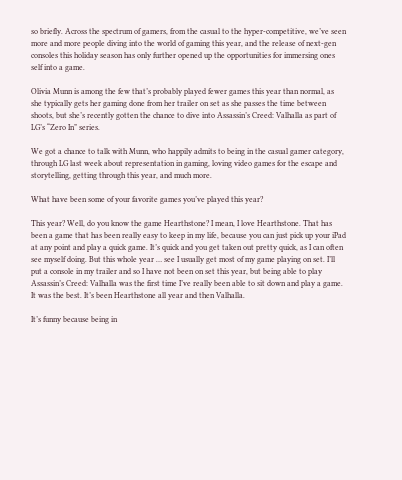so briefly. Across the spectrum of gamers, from the casual to the hyper-competitive, we’ve seen more and more people diving into the world of gaming this year, and the release of next-gen consoles this holiday season has only further opened up the opportunities for immersing ones self into a game.

Olivia Munn is among the few that’s probably played fewer games this year than normal, as she typically gets her gaming done from her trailer on set as she passes the time between shoots, but she’s recently gotten the chance to dive into Assassin’s Creed: Valhalla as part of LG’s “Zero In” series.

We got a chance to talk with Munn, who happily admits to being in the casual gamer category, through LG last week about representation in gaming, loving video games for the escape and storytelling, getting through this year, and much more.

What have been some of your favorite games you’ve played this year?

This year? Well, do you know the game Hearthstone? I mean, I love Hearthstone. That has been a game that has been really easy to keep in my life, because you can just pick up your iPad at any point and play a quick game. It’s quick and you get taken out pretty quick, as I can often see myself doing. But this whole year … see I usually get most of my game playing on set. I’ll put a console in my trailer and so I have not been on set this year, but being able to play Assassin’s Creed: Valhalla was the first time I’ve really been able to sit down and play a game. It was the best. It’s been Hearthstone all year and then Valhalla.

It’s funny because being in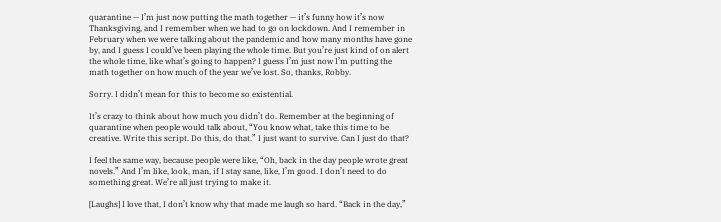quarantine — I’m just now putting the math together — it’s funny how it’s now Thanksgiving, and I remember when we had to go on lockdown. And I remember in February when we were talking about the pandemic and how many months have gone by, and I guess I could’ve been playing the whole time. But you’re just kind of on alert the whole time, like what’s going to happen? I guess I’m just now I’m putting the math together on how much of the year we’ve lost. So, thanks, Robby.

Sorry. I didn’t mean for this to become so existential.

It’s crazy to think about how much you didn’t do. Remember at the beginning of quarantine when people would talk about, “You know what, take this time to be creative. Write this script. Do this, do that.” I just want to survive. Can I just do that?

I feel the same way, because people were like, “Oh, back in the day people wrote great novels.” And I’m like, look, man, if I stay sane, like, I’m good. I don’t need to do something great. We’re all just trying to make it.

[Laughs] I love that, I don’t know why that made me laugh so hard. “Back in the day,”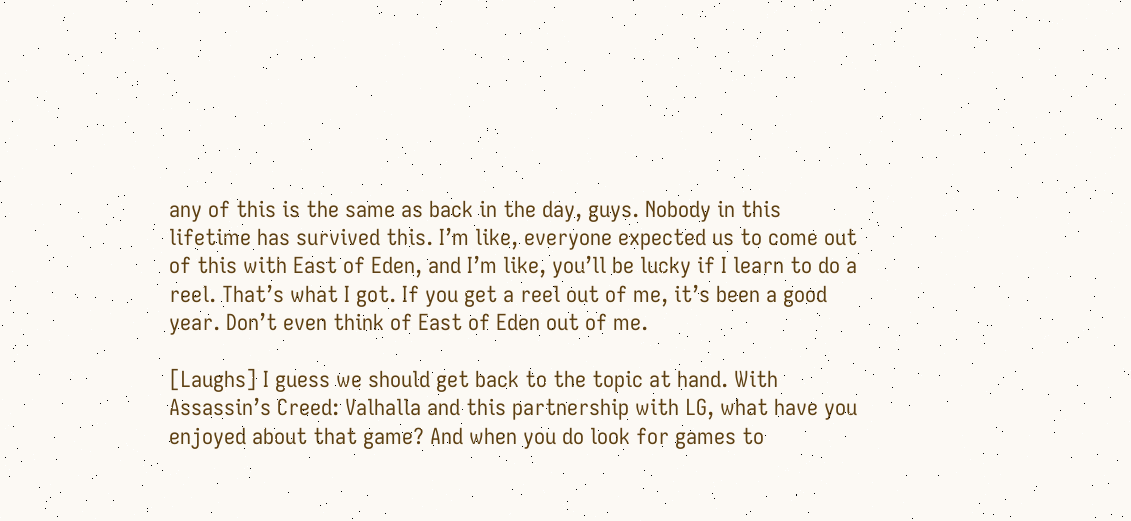any of this is the same as back in the day, guys. Nobody in this lifetime has survived this. I’m like, everyone expected us to come out of this with East of Eden, and I’m like, you’ll be lucky if I learn to do a reel. That’s what I got. If you get a reel out of me, it’s been a good year. Don’t even think of East of Eden out of me.

[Laughs] I guess we should get back to the topic at hand. With Assassin’s Creed: Valhalla and this partnership with LG, what have you enjoyed about that game? And when you do look for games to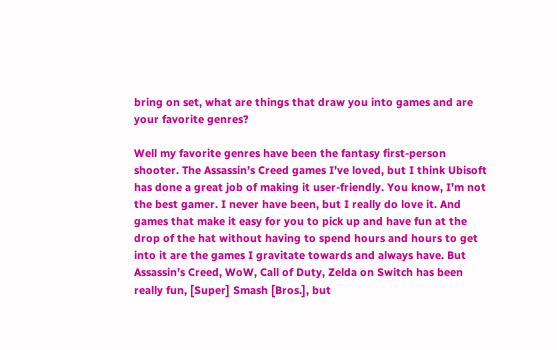bring on set, what are things that draw you into games and are your favorite genres?

Well my favorite genres have been the fantasy first-person shooter. The Assassin’s Creed games I’ve loved, but I think Ubisoft has done a great job of making it user-friendly. You know, I’m not the best gamer. I never have been, but I really do love it. And games that make it easy for you to pick up and have fun at the drop of the hat without having to spend hours and hours to get into it are the games I gravitate towards and always have. But Assassin’s Creed, WoW, Call of Duty, Zelda on Switch has been really fun, [Super] Smash [Bros.], but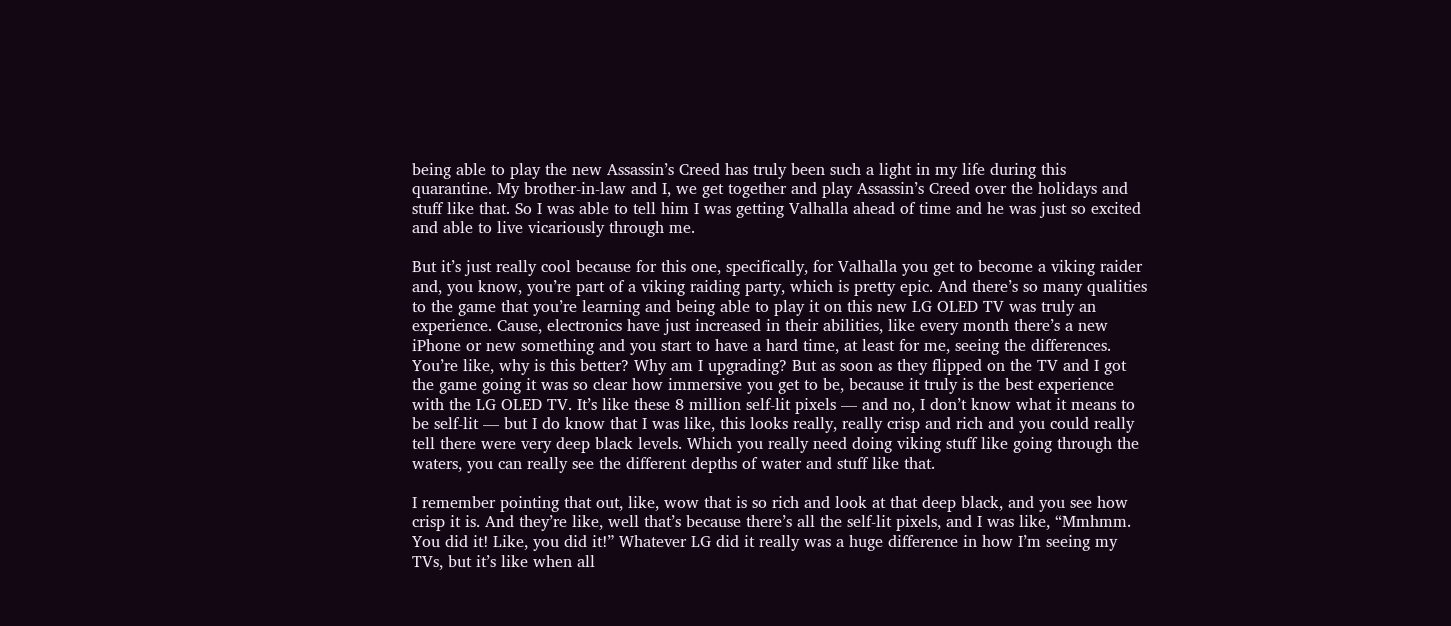being able to play the new Assassin’s Creed has truly been such a light in my life during this quarantine. My brother-in-law and I, we get together and play Assassin’s Creed over the holidays and stuff like that. So I was able to tell him I was getting Valhalla ahead of time and he was just so excited and able to live vicariously through me.

But it’s just really cool because for this one, specifically, for Valhalla you get to become a viking raider and, you know, you’re part of a viking raiding party, which is pretty epic. And there’s so many qualities to the game that you’re learning and being able to play it on this new LG OLED TV was truly an experience. Cause, electronics have just increased in their abilities, like every month there’s a new iPhone or new something and you start to have a hard time, at least for me, seeing the differences. You’re like, why is this better? Why am I upgrading? But as soon as they flipped on the TV and I got the game going it was so clear how immersive you get to be, because it truly is the best experience with the LG OLED TV. It’s like these 8 million self-lit pixels — and no, I don’t know what it means to be self-lit — but I do know that I was like, this looks really, really crisp and rich and you could really tell there were very deep black levels. Which you really need doing viking stuff like going through the waters, you can really see the different depths of water and stuff like that.

I remember pointing that out, like, wow that is so rich and look at that deep black, and you see how crisp it is. And they’re like, well that’s because there’s all the self-lit pixels, and I was like, “Mmhmm. You did it! Like, you did it!” Whatever LG did it really was a huge difference in how I’m seeing my TVs, but it’s like when all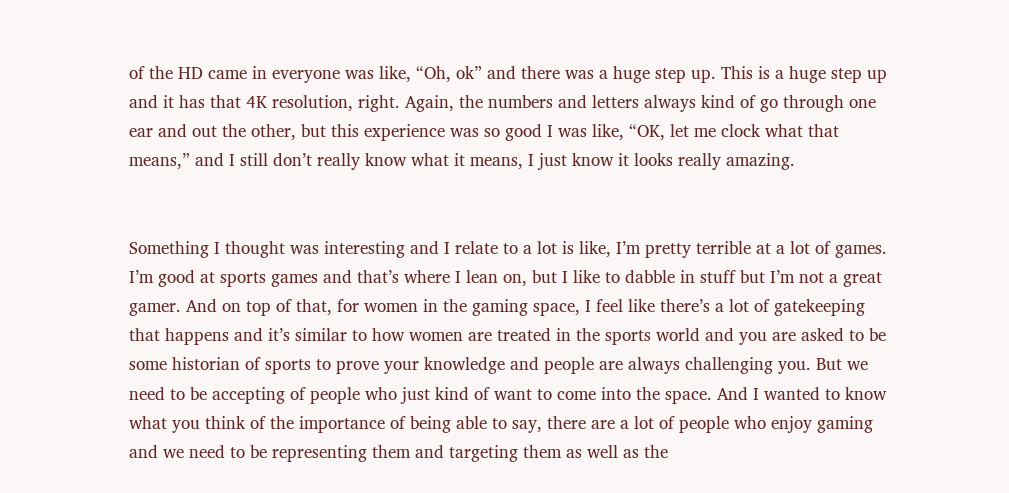of the HD came in everyone was like, “Oh, ok” and there was a huge step up. This is a huge step up and it has that 4K resolution, right. Again, the numbers and letters always kind of go through one ear and out the other, but this experience was so good I was like, “OK, let me clock what that means,” and I still don’t really know what it means, I just know it looks really amazing.


Something I thought was interesting and I relate to a lot is like, I’m pretty terrible at a lot of games. I’m good at sports games and that’s where I lean on, but I like to dabble in stuff but I’m not a great gamer. And on top of that, for women in the gaming space, I feel like there’s a lot of gatekeeping that happens and it’s similar to how women are treated in the sports world and you are asked to be some historian of sports to prove your knowledge and people are always challenging you. But we need to be accepting of people who just kind of want to come into the space. And I wanted to know what you think of the importance of being able to say, there are a lot of people who enjoy gaming and we need to be representing them and targeting them as well as the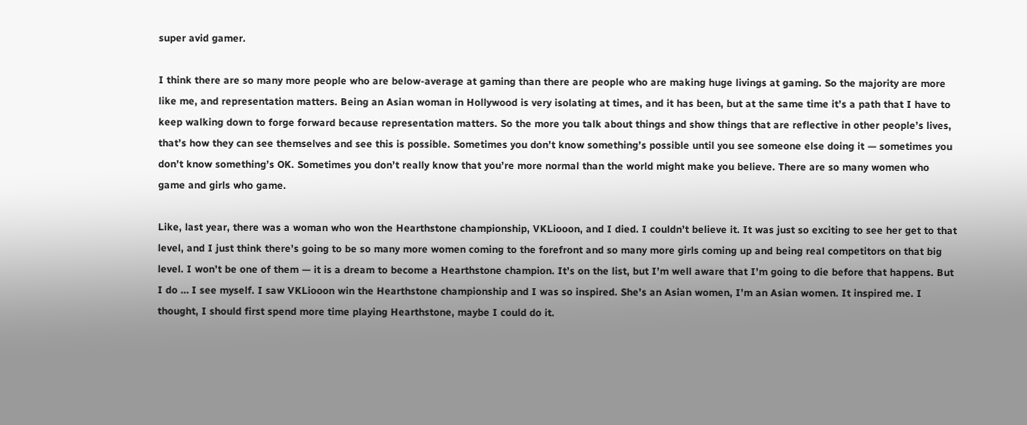super avid gamer.

I think there are so many more people who are below-average at gaming than there are people who are making huge livings at gaming. So the majority are more like me, and representation matters. Being an Asian woman in Hollywood is very isolating at times, and it has been, but at the same time it’s a path that I have to keep walking down to forge forward because representation matters. So the more you talk about things and show things that are reflective in other people’s lives, that’s how they can see themselves and see this is possible. Sometimes you don’t know something’s possible until you see someone else doing it — sometimes you don’t know something’s OK. Sometimes you don’t really know that you’re more normal than the world might make you believe. There are so many women who game and girls who game.

Like, last year, there was a woman who won the Hearthstone championship, VKLiooon, and I died. I couldn’t believe it. It was just so exciting to see her get to that level, and I just think there’s going to be so many more women coming to the forefront and so many more girls coming up and being real competitors on that big level. I won’t be one of them — it is a dream to become a Hearthstone champion. It’s on the list, but I’m well aware that I’m going to die before that happens. But I do … I see myself. I saw VKLiooon win the Hearthstone championship and I was so inspired. She’s an Asian women, I’m an Asian women. It inspired me. I thought, I should first spend more time playing Hearthstone, maybe I could do it.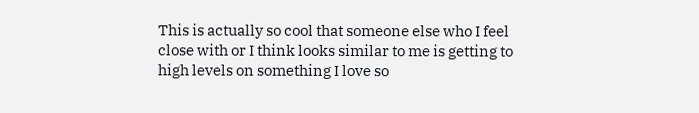This is actually so cool that someone else who I feel close with or I think looks similar to me is getting to high levels on something I love so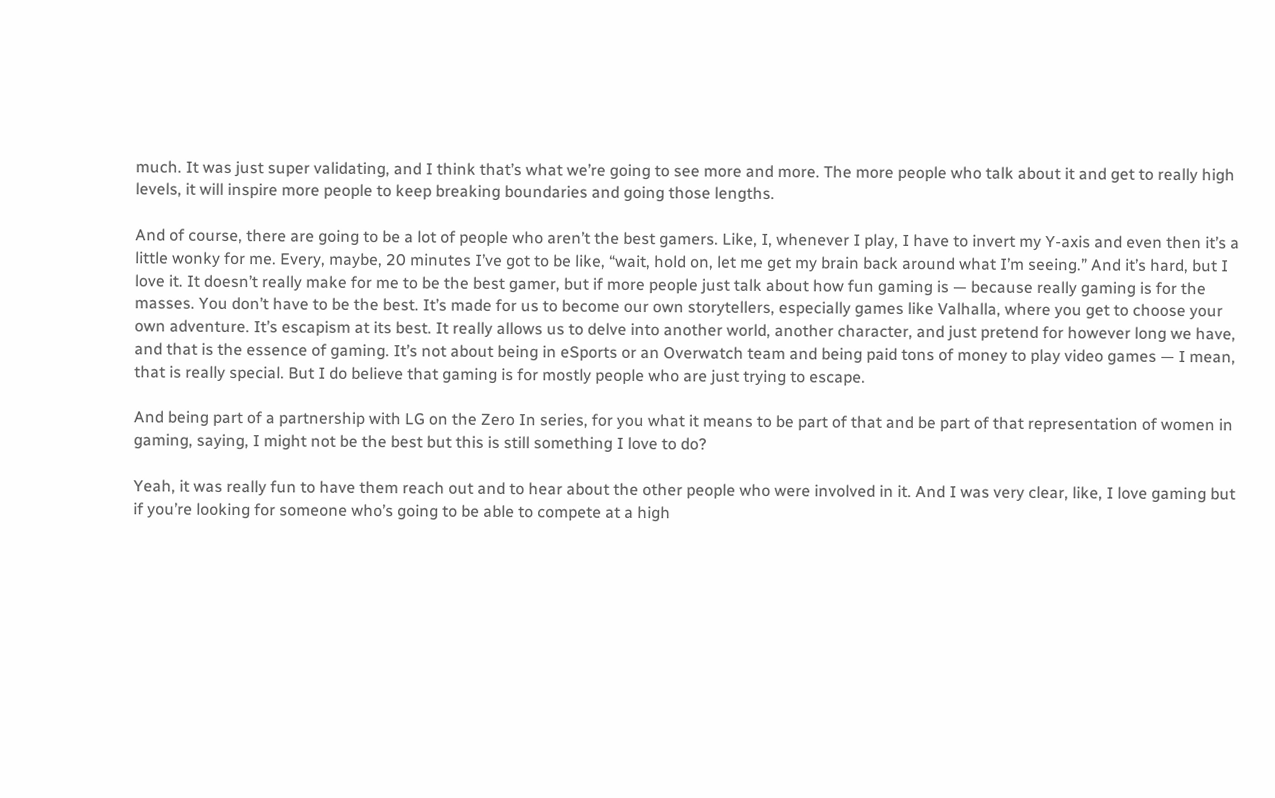much. It was just super validating, and I think that’s what we’re going to see more and more. The more people who talk about it and get to really high levels, it will inspire more people to keep breaking boundaries and going those lengths.

And of course, there are going to be a lot of people who aren’t the best gamers. Like, I, whenever I play, I have to invert my Y-axis and even then it’s a little wonky for me. Every, maybe, 20 minutes I’ve got to be like, “wait, hold on, let me get my brain back around what I’m seeing.” And it’s hard, but I love it. It doesn’t really make for me to be the best gamer, but if more people just talk about how fun gaming is — because really gaming is for the masses. You don’t have to be the best. It’s made for us to become our own storytellers, especially games like Valhalla, where you get to choose your own adventure. It’s escapism at its best. It really allows us to delve into another world, another character, and just pretend for however long we have, and that is the essence of gaming. It’s not about being in eSports or an Overwatch team and being paid tons of money to play video games — I mean, that is really special. But I do believe that gaming is for mostly people who are just trying to escape.

And being part of a partnership with LG on the Zero In series, for you what it means to be part of that and be part of that representation of women in gaming, saying, I might not be the best but this is still something I love to do?

Yeah, it was really fun to have them reach out and to hear about the other people who were involved in it. And I was very clear, like, I love gaming but if you’re looking for someone who’s going to be able to compete at a high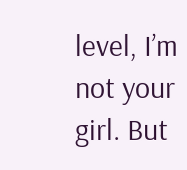level, I’m not your girl. But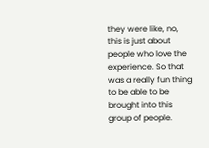they were like, no, this is just about people who love the experience. So that was a really fun thing to be able to be brought into this group of people.